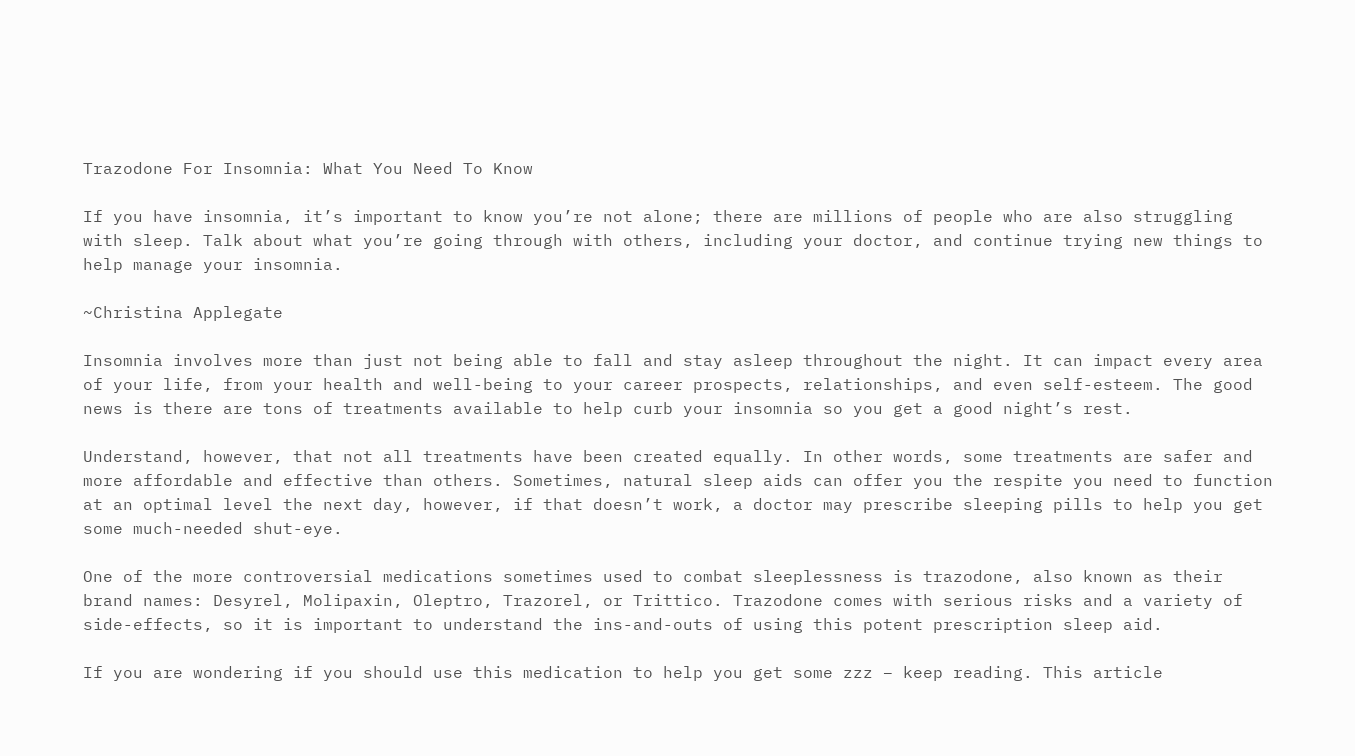Trazodone For Insomnia: What You Need To Know

If you have insomnia, it’s important to know you’re not alone; there are millions of people who are also struggling with sleep. Talk about what you’re going through with others, including your doctor, and continue trying new things to help manage your insomnia.

~Christina Applegate

Insomnia involves more than just not being able to fall and stay asleep throughout the night. It can impact every area of your life, from your health and well-being to your career prospects, relationships, and even self-esteem. The good news is there are tons of treatments available to help curb your insomnia so you get a good night’s rest.

Understand, however, that not all treatments have been created equally. In other words, some treatments are safer and more affordable and effective than others. Sometimes, natural sleep aids can offer you the respite you need to function at an optimal level the next day, however, if that doesn’t work, a doctor may prescribe sleeping pills to help you get some much-needed shut-eye.

One of the more controversial medications sometimes used to combat sleeplessness is trazodone, also known as their brand names: Desyrel, Molipaxin, Oleptro, Trazorel, or Trittico. Trazodone comes with serious risks and a variety of side-effects, so it is important to understand the ins-and-outs of using this potent prescription sleep aid.

If you are wondering if you should use this medication to help you get some zzz – keep reading. This article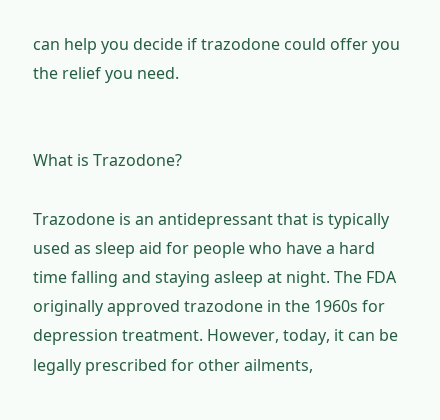can help you decide if trazodone could offer you the relief you need.


What is Trazodone?

Trazodone is an antidepressant that is typically used as sleep aid for people who have a hard time falling and staying asleep at night. The FDA originally approved trazodone in the 1960s for depression treatment. However, today, it can be legally prescribed for other ailments,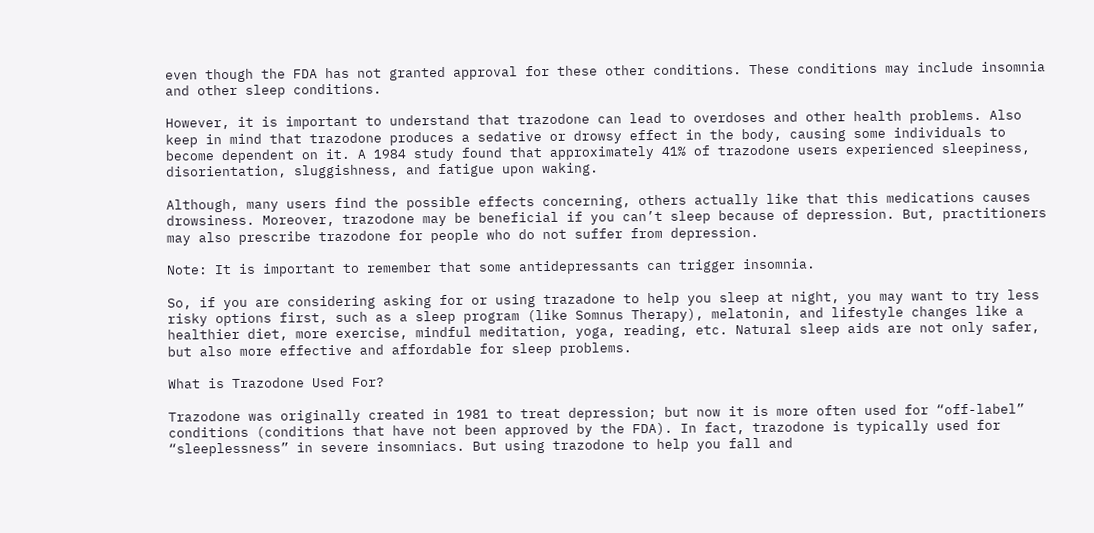even though the FDA has not granted approval for these other conditions. These conditions may include insomnia and other sleep conditions.

However, it is important to understand that trazodone can lead to overdoses and other health problems. Also keep in mind that trazodone produces a sedative or drowsy effect in the body, causing some individuals to become dependent on it. A 1984 study found that approximately 41% of trazodone users experienced sleepiness, disorientation, sluggishness, and fatigue upon waking.

Although, many users find the possible effects concerning, others actually like that this medications causes drowsiness. Moreover, trazodone may be beneficial if you can’t sleep because of depression. But, practitioners may also prescribe trazodone for people who do not suffer from depression.

Note: It is important to remember that some antidepressants can trigger insomnia.

So, if you are considering asking for or using trazadone to help you sleep at night, you may want to try less risky options first, such as a sleep program (like Somnus Therapy), melatonin, and lifestyle changes like a healthier diet, more exercise, mindful meditation, yoga, reading, etc. Natural sleep aids are not only safer, but also more effective and affordable for sleep problems.

What is Trazodone Used For?

Trazodone was originally created in 1981 to treat depression; but now it is more often used for “off-label” conditions (conditions that have not been approved by the FDA). In fact, trazodone is typically used for “sleeplessness” in severe insomniacs. But using trazodone to help you fall and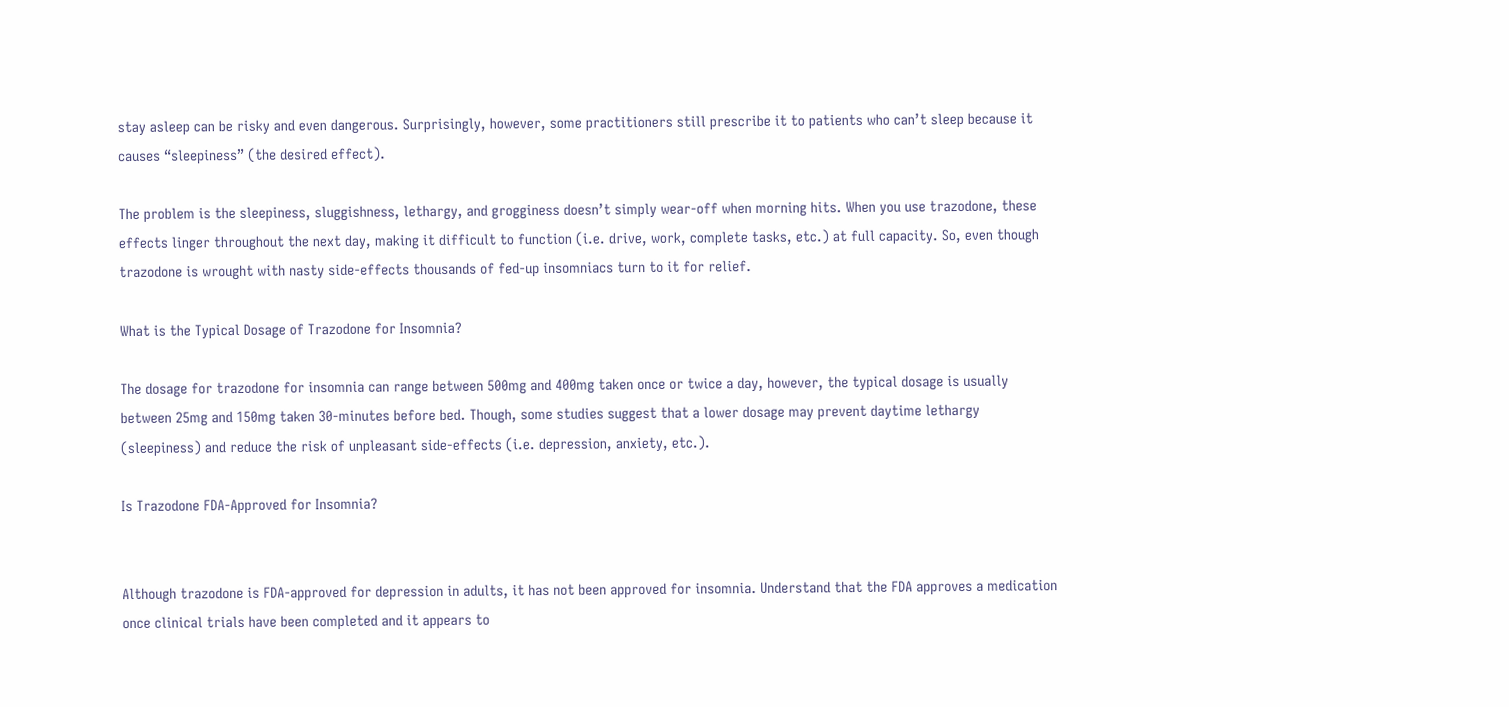stay asleep can be risky and even dangerous. Surprisingly, however, some practitioners still prescribe it to patients who can’t sleep because it causes “sleepiness” (the desired effect).

The problem is the sleepiness, sluggishness, lethargy, and grogginess doesn’t simply wear-off when morning hits. When you use trazodone, these effects linger throughout the next day, making it difficult to function (i.e. drive, work, complete tasks, etc.) at full capacity. So, even though trazodone is wrought with nasty side-effects thousands of fed-up insomniacs turn to it for relief.

What is the Typical Dosage of Trazodone for Insomnia?

The dosage for trazodone for insomnia can range between 500mg and 400mg taken once or twice a day, however, the typical dosage is usually between 25mg and 150mg taken 30-minutes before bed. Though, some studies suggest that a lower dosage may prevent daytime lethargy (sleepiness) and reduce the risk of unpleasant side-effects (i.e. depression, anxiety, etc.).

Is Trazodone FDA-Approved for Insomnia?


Although trazodone is FDA-approved for depression in adults, it has not been approved for insomnia. Understand that the FDA approves a medication once clinical trials have been completed and it appears to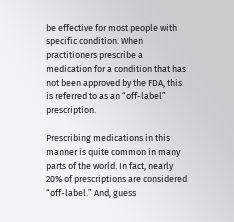be effective for most people with specific condition. When practitioners prescribe a medication for a condition that has not been approved by the FDA, this is referred to as an “off-label” prescription.

Prescribing medications in this manner is quite common in many parts of the world. In fact, nearly 20% of prescriptions are considered “off-label.” And, guess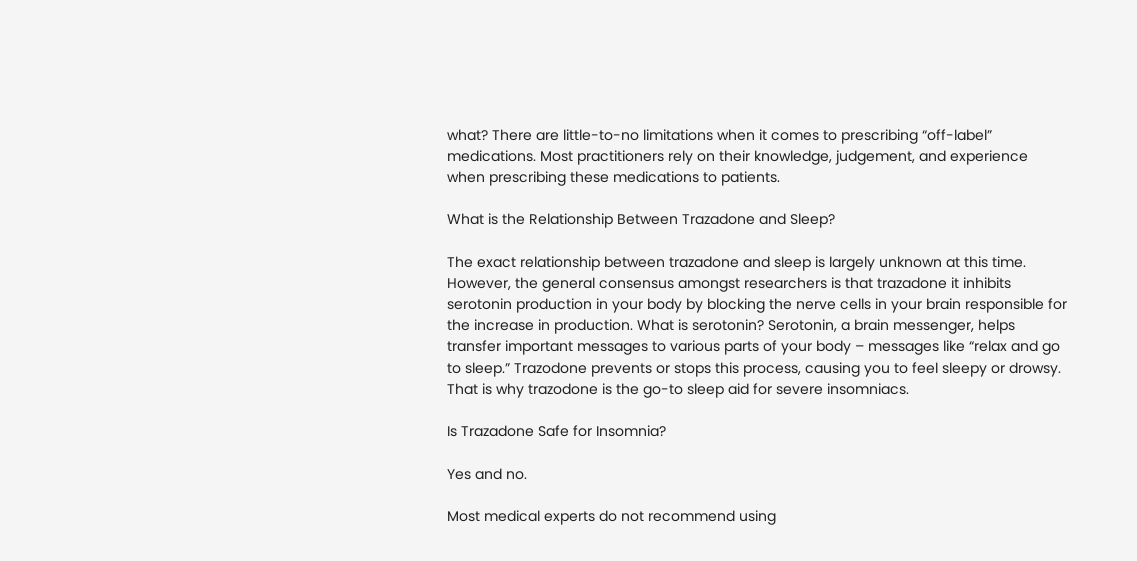what? There are little-to-no limitations when it comes to prescribing “off-label” medications. Most practitioners rely on their knowledge, judgement, and experience when prescribing these medications to patients.

What is the Relationship Between Trazadone and Sleep?

The exact relationship between trazadone and sleep is largely unknown at this time. However, the general consensus amongst researchers is that trazadone it inhibits serotonin production in your body by blocking the nerve cells in your brain responsible for the increase in production. What is serotonin? Serotonin, a brain messenger, helps transfer important messages to various parts of your body – messages like “relax and go to sleep.” Trazodone prevents or stops this process, causing you to feel sleepy or drowsy. That is why trazodone is the go-to sleep aid for severe insomniacs.

Is Trazadone Safe for Insomnia?

Yes and no.

Most medical experts do not recommend using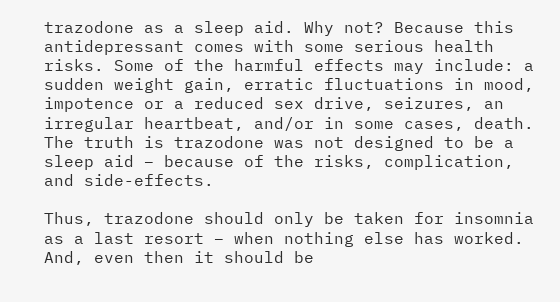trazodone as a sleep aid. Why not? Because this antidepressant comes with some serious health risks. Some of the harmful effects may include: a sudden weight gain, erratic fluctuations in mood, impotence or a reduced sex drive, seizures, an irregular heartbeat, and/or in some cases, death. The truth is trazodone was not designed to be a sleep aid – because of the risks, complication, and side-effects.

Thus, trazodone should only be taken for insomnia as a last resort – when nothing else has worked. And, even then it should be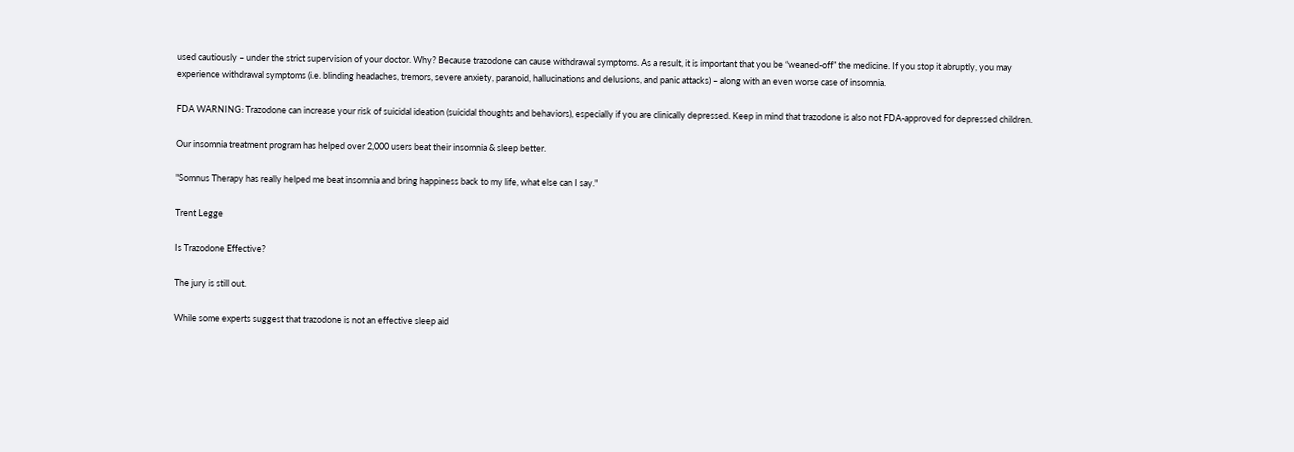used cautiously – under the strict supervision of your doctor. Why? Because trazodone can cause withdrawal symptoms. As a result, it is important that you be “weaned-off” the medicine. If you stop it abruptly, you may experience withdrawal symptoms (i.e. blinding headaches, tremors, severe anxiety, paranoid, hallucinations and delusions, and panic attacks) – along with an even worse case of insomnia.

FDA WARNING: Trazodone can increase your risk of suicidal ideation (suicidal thoughts and behaviors), especially if you are clinically depressed. Keep in mind that trazodone is also not FDA-approved for depressed children.

Our insomnia treatment program has helped over 2,000 users beat their insomnia & sleep better.

"Somnus Therapy has really helped me beat insomnia and bring happiness back to my life, what else can I say."

Trent Legge

Is Trazodone Effective?

The jury is still out.

While some experts suggest that trazodone is not an effective sleep aid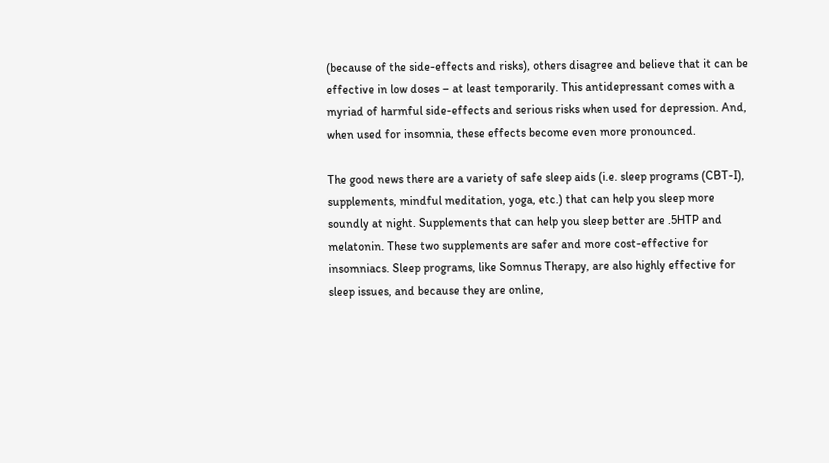(because of the side-effects and risks), others disagree and believe that it can be effective in low doses – at least temporarily. This antidepressant comes with a myriad of harmful side-effects and serious risks when used for depression. And, when used for insomnia, these effects become even more pronounced.

The good news there are a variety of safe sleep aids (i.e. sleep programs (CBT-I), supplements, mindful meditation, yoga, etc.) that can help you sleep more soundly at night. Supplements that can help you sleep better are .5HTP and melatonin. These two supplements are safer and more cost-effective for insomniacs. Sleep programs, like Somnus Therapy, are also highly effective for sleep issues, and because they are online,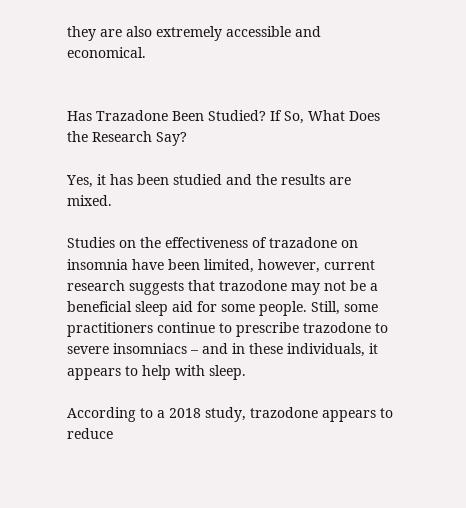they are also extremely accessible and economical.


Has Trazadone Been Studied? If So, What Does the Research Say?

Yes, it has been studied and the results are mixed.

Studies on the effectiveness of trazadone on insomnia have been limited, however, current research suggests that trazodone may not be a beneficial sleep aid for some people. Still, some practitioners continue to prescribe trazodone to severe insomniacs – and in these individuals, it appears to help with sleep.

According to a 2018 study, trazodone appears to reduce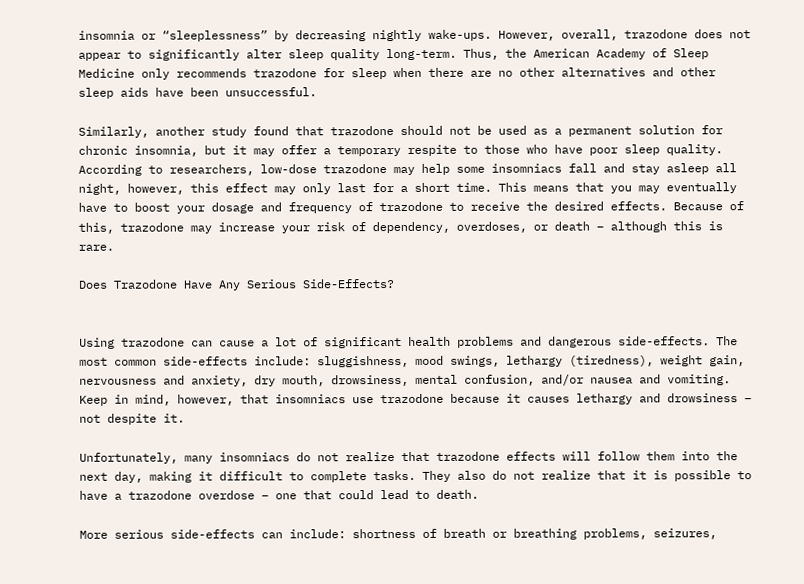insomnia or “sleeplessness” by decreasing nightly wake-ups. However, overall, trazodone does not appear to significantly alter sleep quality long-term. Thus, the American Academy of Sleep Medicine only recommends trazodone for sleep when there are no other alternatives and other sleep aids have been unsuccessful.

Similarly, another study found that trazodone should not be used as a permanent solution for chronic insomnia, but it may offer a temporary respite to those who have poor sleep quality. According to researchers, low-dose trazodone may help some insomniacs fall and stay asleep all night, however, this effect may only last for a short time. This means that you may eventually have to boost your dosage and frequency of trazodone to receive the desired effects. Because of this, trazodone may increase your risk of dependency, overdoses, or death – although this is rare.

Does Trazodone Have Any Serious Side-Effects?


Using trazodone can cause a lot of significant health problems and dangerous side-effects. The most common side-effects include: sluggishness, mood swings, lethargy (tiredness), weight gain, nervousness and anxiety, dry mouth, drowsiness, mental confusion, and/or nausea and vomiting. Keep in mind, however, that insomniacs use trazodone because it causes lethargy and drowsiness – not despite it.

Unfortunately, many insomniacs do not realize that trazodone effects will follow them into the next day, making it difficult to complete tasks. They also do not realize that it is possible to have a trazodone overdose – one that could lead to death.

More serious side-effects can include: shortness of breath or breathing problems, seizures,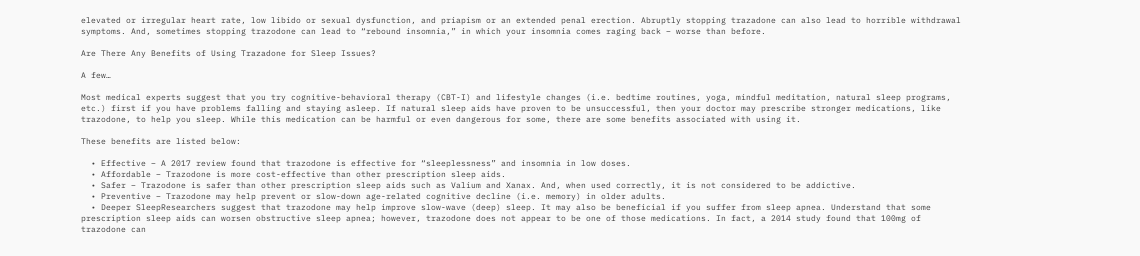elevated or irregular heart rate, low libido or sexual dysfunction, and priapism or an extended penal erection. Abruptly stopping trazadone can also lead to horrible withdrawal symptoms. And, sometimes stopping trazodone can lead to “rebound insomnia,” in which your insomnia comes raging back – worse than before.

Are There Any Benefits of Using Trazadone for Sleep Issues?

A few…

Most medical experts suggest that you try cognitive-behavioral therapy (CBT-I) and lifestyle changes (i.e. bedtime routines, yoga, mindful meditation, natural sleep programs, etc.) first if you have problems falling and staying asleep. If natural sleep aids have proven to be unsuccessful, then your doctor may prescribe stronger medications, like trazodone, to help you sleep. While this medication can be harmful or even dangerous for some, there are some benefits associated with using it.

These benefits are listed below:

  • Effective – A 2017 review found that trazodone is effective for “sleeplessness” and insomnia in low doses.
  • Affordable – Trazodone is more cost-effective than other prescription sleep aids.
  • Safer – Trazodone is safer than other prescription sleep aids such as Valium and Xanax. And, when used correctly, it is not considered to be addictive.
  • Preventive – Trazodone may help prevent or slow-down age-related cognitive decline (i.e. memory) in older adults.
  • Deeper SleepResearchers suggest that trazodone may help improve slow-wave (deep) sleep. It may also be beneficial if you suffer from sleep apnea. Understand that some prescription sleep aids can worsen obstructive sleep apnea; however, trazodone does not appear to be one of those medications. In fact, a 2014 study found that 100mg of trazodone can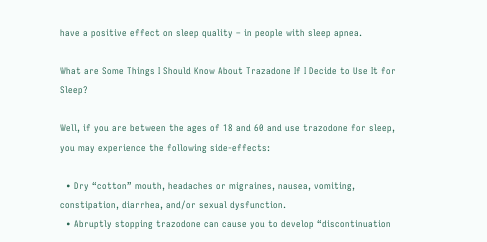have a positive effect on sleep quality – in people with sleep apnea.

What are Some Things I Should Know About Trazadone If I Decide to Use It for Sleep?

Well, if you are between the ages of 18 and 60 and use trazodone for sleep, you may experience the following side-effects:

  • Dry “cotton” mouth, headaches or migraines, nausea, vomiting, constipation, diarrhea, and/or sexual dysfunction.
  • Abruptly stopping trazodone can cause you to develop “discontinuation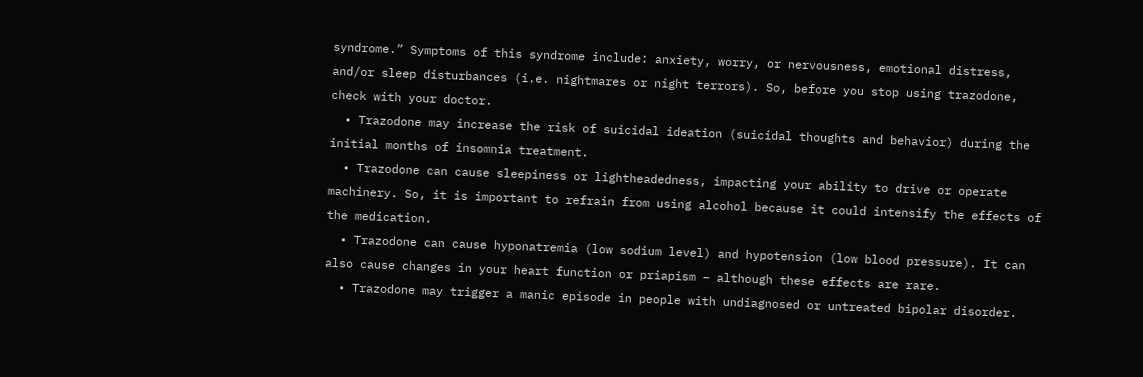syndrome.” Symptoms of this syndrome include: anxiety, worry, or nervousness, emotional distress, and/or sleep disturbances (i.e. nightmares or night terrors). So, before you stop using trazodone, check with your doctor.
  • Trazodone may increase the risk of suicidal ideation (suicidal thoughts and behavior) during the initial months of insomnia treatment.
  • Trazodone can cause sleepiness or lightheadedness, impacting your ability to drive or operate machinery. So, it is important to refrain from using alcohol because it could intensify the effects of the medication.
  • Trazodone can cause hyponatremia (low sodium level) and hypotension (low blood pressure). It can also cause changes in your heart function or priapism – although these effects are rare.
  • Trazodone may trigger a manic episode in people with undiagnosed or untreated bipolar disorder.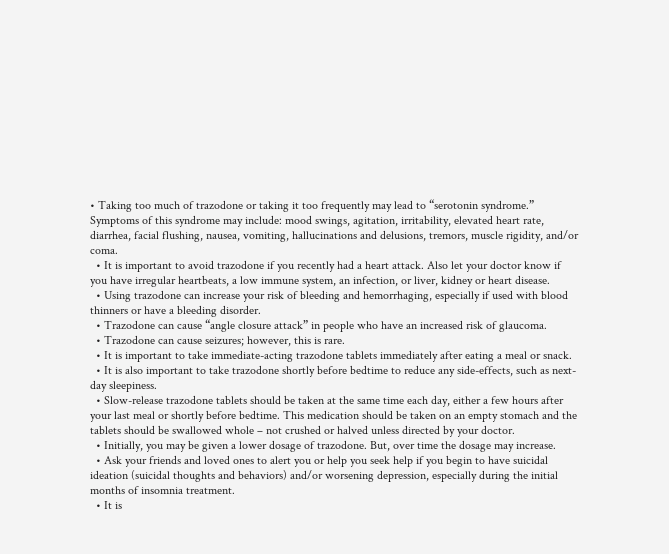• Taking too much of trazodone or taking it too frequently may lead to “serotonin syndrome.” Symptoms of this syndrome may include: mood swings, agitation, irritability, elevated heart rate, diarrhea, facial flushing, nausea, vomiting, hallucinations and delusions, tremors, muscle rigidity, and/or coma.
  • It is important to avoid trazodone if you recently had a heart attack. Also let your doctor know if you have irregular heartbeats, a low immune system, an infection, or liver, kidney or heart disease.
  • Using trazodone can increase your risk of bleeding and hemorrhaging, especially if used with blood thinners or have a bleeding disorder.
  • Trazodone can cause “angle closure attack” in people who have an increased risk of glaucoma.
  • Trazodone can cause seizures; however, this is rare.
  • It is important to take immediate-acting trazodone tablets immediately after eating a meal or snack.
  • It is also important to take trazodone shortly before bedtime to reduce any side-effects, such as next-day sleepiness.
  • Slow-release trazodone tablets should be taken at the same time each day, either a few hours after your last meal or shortly before bedtime. This medication should be taken on an empty stomach and the tablets should be swallowed whole – not crushed or halved unless directed by your doctor.
  • Initially, you may be given a lower dosage of trazodone. But, over time the dosage may increase.
  • Ask your friends and loved ones to alert you or help you seek help if you begin to have suicidal ideation (suicidal thoughts and behaviors) and/or worsening depression, especially during the initial months of insomnia treatment.
  • It is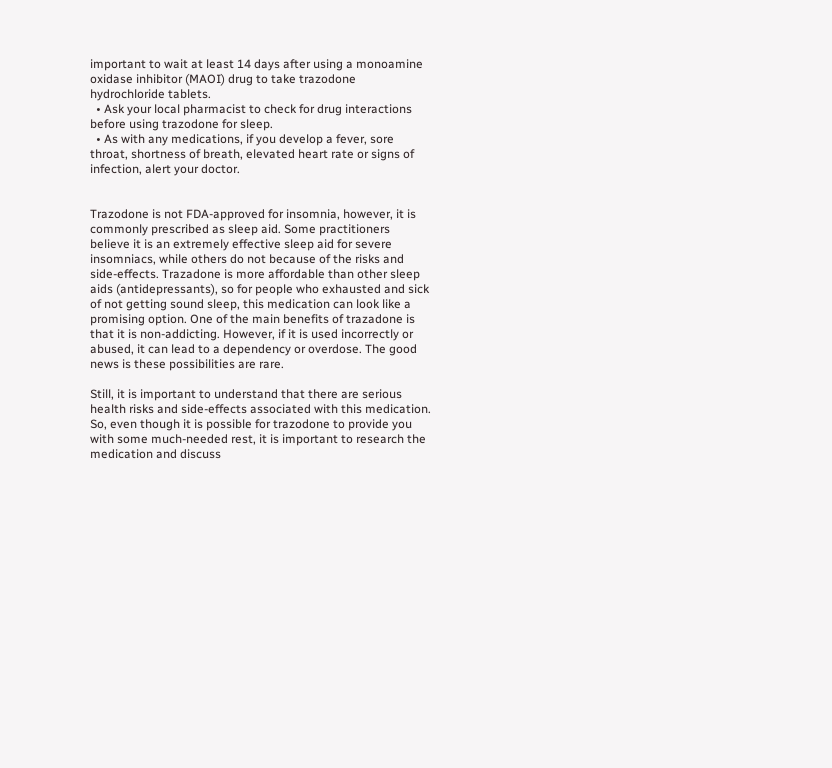important to wait at least 14 days after using a monoamine oxidase inhibitor (MAOI) drug to take trazodone hydrochloride tablets.
  • Ask your local pharmacist to check for drug interactions before using trazodone for sleep.
  • As with any medications, if you develop a fever, sore throat, shortness of breath, elevated heart rate or signs of infection, alert your doctor.


Trazodone is not FDA-approved for insomnia, however, it is commonly prescribed as sleep aid. Some practitioners believe it is an extremely effective sleep aid for severe insomniacs, while others do not because of the risks and side-effects. Trazadone is more affordable than other sleep aids (antidepressants), so for people who exhausted and sick of not getting sound sleep, this medication can look like a promising option. One of the main benefits of trazadone is that it is non-addicting. However, if it is used incorrectly or abused, it can lead to a dependency or overdose. The good news is these possibilities are rare.

Still, it is important to understand that there are serious health risks and side-effects associated with this medication. So, even though it is possible for trazodone to provide you with some much-needed rest, it is important to research the medication and discuss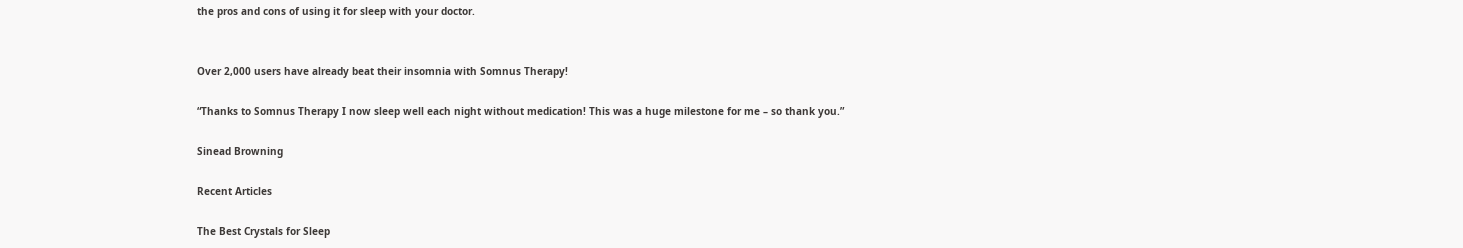the pros and cons of using it for sleep with your doctor.


Over 2,000 users have already beat their insomnia with Somnus Therapy!

“Thanks to Somnus Therapy I now sleep well each night without medication! This was a huge milestone for me – so thank you.”

Sinead Browning

Recent Articles

The Best Crystals for Sleep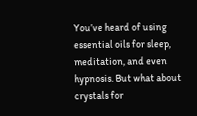You’ve heard of using essential oils for sleep, meditation, and even hypnosis. But what about crystals for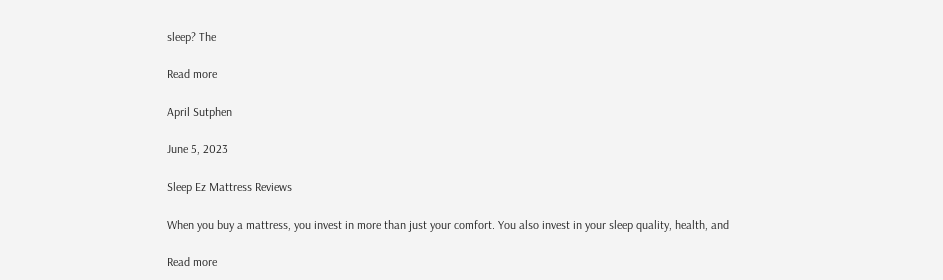sleep? The

Read more

April Sutphen

June 5, 2023

Sleep Ez Mattress Reviews

When you buy a mattress, you invest in more than just your comfort. You also invest in your sleep quality, health, and

Read more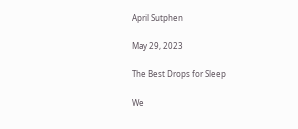April Sutphen

May 29, 2023

The Best Drops for Sleep

We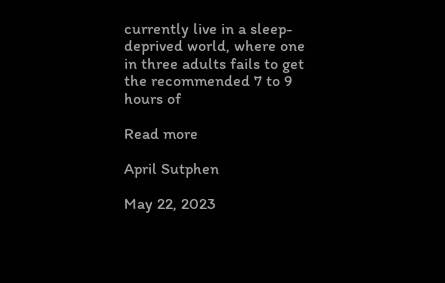currently live in a sleep-deprived world, where one in three adults fails to get the recommended 7 to 9 hours of

Read more

April Sutphen

May 22, 2023